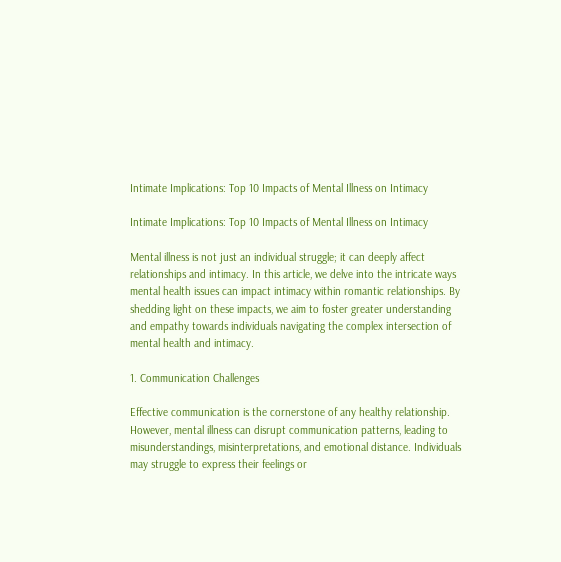Intimate Implications: Top 10 Impacts of Mental Illness on Intimacy

Intimate Implications: Top 10 Impacts of Mental Illness on Intimacy

Mental illness is not just an individual struggle; it can deeply affect relationships and intimacy. In this article, we delve into the intricate ways mental health issues can impact intimacy within romantic relationships. By shedding light on these impacts, we aim to foster greater understanding and empathy towards individuals navigating the complex intersection of mental health and intimacy.

1. Communication Challenges

Effective communication is the cornerstone of any healthy relationship. However, mental illness can disrupt communication patterns, leading to misunderstandings, misinterpretations, and emotional distance. Individuals may struggle to express their feelings or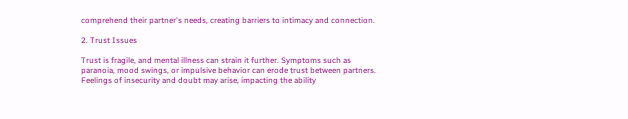comprehend their partner's needs, creating barriers to intimacy and connection.

2. Trust Issues

Trust is fragile, and mental illness can strain it further. Symptoms such as paranoia, mood swings, or impulsive behavior can erode trust between partners. Feelings of insecurity and doubt may arise, impacting the ability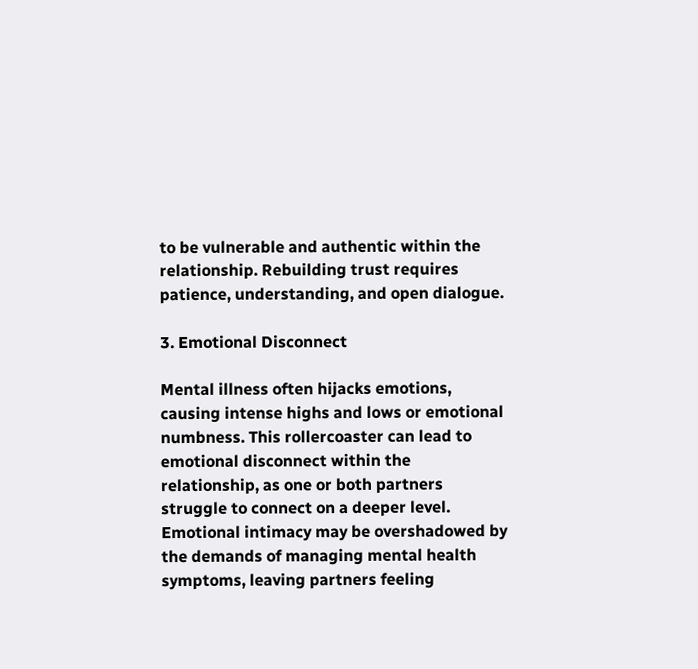to be vulnerable and authentic within the relationship. Rebuilding trust requires patience, understanding, and open dialogue.

3. Emotional Disconnect

Mental illness often hijacks emotions, causing intense highs and lows or emotional numbness. This rollercoaster can lead to emotional disconnect within the relationship, as one or both partners struggle to connect on a deeper level. Emotional intimacy may be overshadowed by the demands of managing mental health symptoms, leaving partners feeling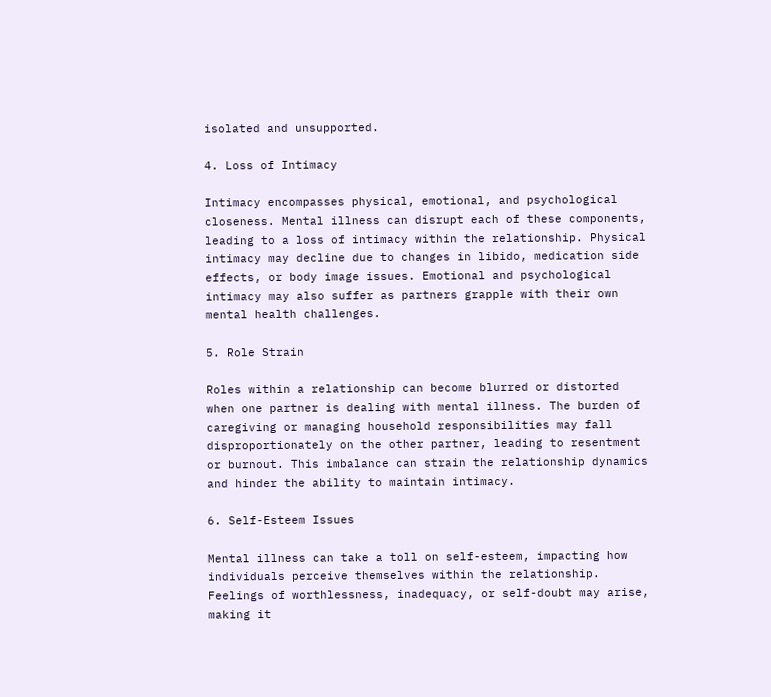isolated and unsupported.

4. Loss of Intimacy

Intimacy encompasses physical, emotional, and psychological closeness. Mental illness can disrupt each of these components, leading to a loss of intimacy within the relationship. Physical intimacy may decline due to changes in libido, medication side effects, or body image issues. Emotional and psychological intimacy may also suffer as partners grapple with their own mental health challenges.

5. Role Strain

Roles within a relationship can become blurred or distorted when one partner is dealing with mental illness. The burden of caregiving or managing household responsibilities may fall disproportionately on the other partner, leading to resentment or burnout. This imbalance can strain the relationship dynamics and hinder the ability to maintain intimacy.

6. Self-Esteem Issues

Mental illness can take a toll on self-esteem, impacting how individuals perceive themselves within the relationship. Feelings of worthlessness, inadequacy, or self-doubt may arise, making it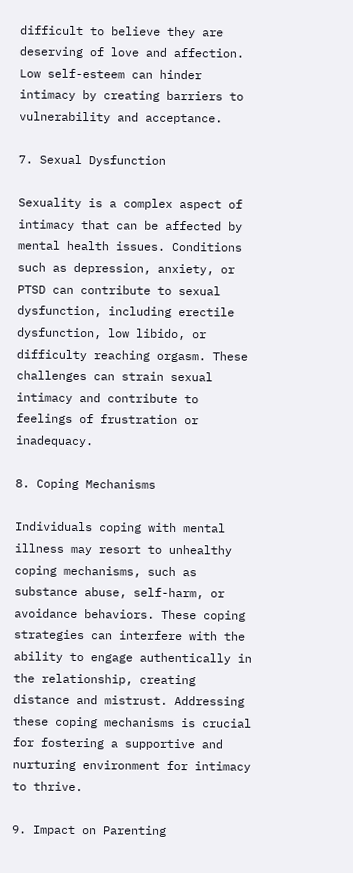difficult to believe they are deserving of love and affection. Low self-esteem can hinder intimacy by creating barriers to vulnerability and acceptance.

7. Sexual Dysfunction

Sexuality is a complex aspect of intimacy that can be affected by mental health issues. Conditions such as depression, anxiety, or PTSD can contribute to sexual dysfunction, including erectile dysfunction, low libido, or difficulty reaching orgasm. These challenges can strain sexual intimacy and contribute to feelings of frustration or inadequacy.

8. Coping Mechanisms

Individuals coping with mental illness may resort to unhealthy coping mechanisms, such as substance abuse, self-harm, or avoidance behaviors. These coping strategies can interfere with the ability to engage authentically in the relationship, creating distance and mistrust. Addressing these coping mechanisms is crucial for fostering a supportive and nurturing environment for intimacy to thrive.

9. Impact on Parenting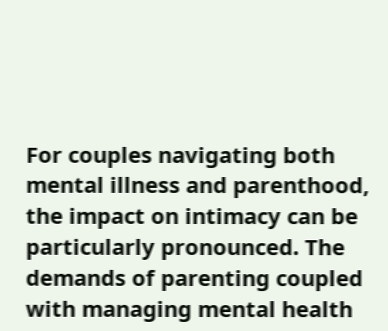For couples navigating both mental illness and parenthood, the impact on intimacy can be particularly pronounced. The demands of parenting coupled with managing mental health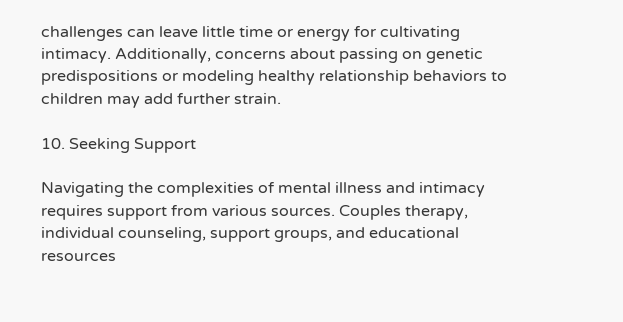challenges can leave little time or energy for cultivating intimacy. Additionally, concerns about passing on genetic predispositions or modeling healthy relationship behaviors to children may add further strain.

10. Seeking Support

Navigating the complexities of mental illness and intimacy requires support from various sources. Couples therapy, individual counseling, support groups, and educational resources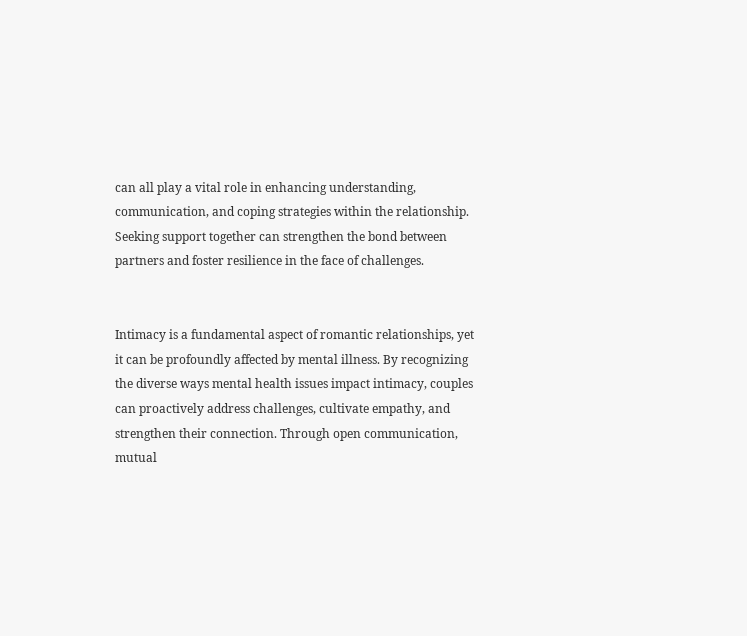can all play a vital role in enhancing understanding, communication, and coping strategies within the relationship. Seeking support together can strengthen the bond between partners and foster resilience in the face of challenges.


Intimacy is a fundamental aspect of romantic relationships, yet it can be profoundly affected by mental illness. By recognizing the diverse ways mental health issues impact intimacy, couples can proactively address challenges, cultivate empathy, and strengthen their connection. Through open communication, mutual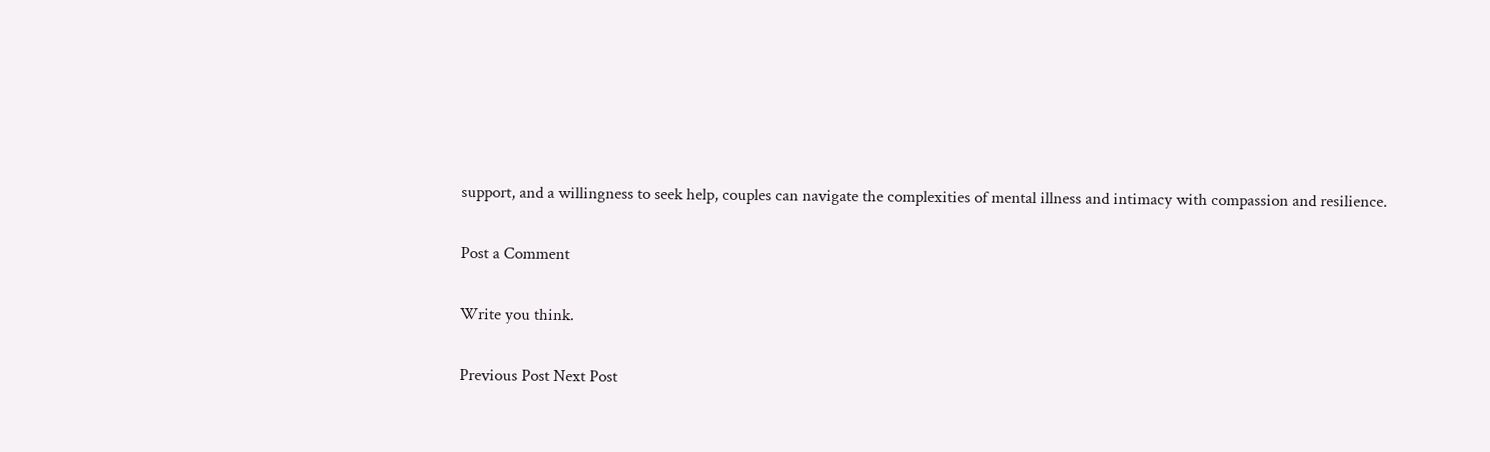support, and a willingness to seek help, couples can navigate the complexities of mental illness and intimacy with compassion and resilience.

Post a Comment

Write you think.

Previous Post Next Post